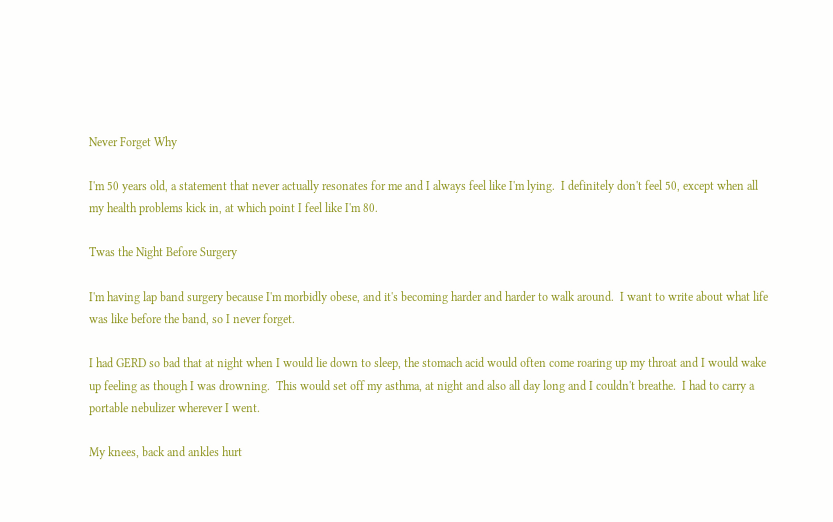Never Forget Why

I'm 50 years old, a statement that never actually resonates for me and I always feel like I'm lying.  I definitely don't feel 50, except when all my health problems kick in, at which point I feel like I'm 80.

Twas the Night Before Surgery

I'm having lap band surgery because I'm morbidly obese, and it's becoming harder and harder to walk around.  I want to write about what life was like before the band, so I never forget.

I had GERD so bad that at night when I would lie down to sleep, the stomach acid would often come roaring up my throat and I would wake up feeling as though I was drowning.  This would set off my asthma, at night and also all day long and I couldn't breathe.  I had to carry a portable nebulizer wherever I went.

My knees, back and ankles hurt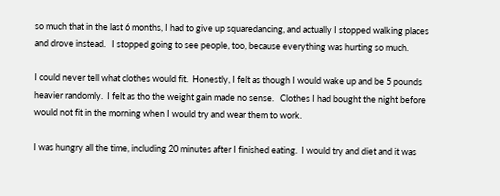so much that in the last 6 months, I had to give up squaredancing, and actually I stopped walking places and drove instead.   I stopped going to see people, too, because everything was hurting so much.

I could never tell what clothes would fit.  Honestly, I felt as though I would wake up and be 5 pounds heavier randomly.  I felt as tho the weight gain made no sense.   Clothes I had bought the night before would not fit in the morning when I would try and wear them to work.

I was hungry all the time, including 20 minutes after I finished eating.  I would try and diet and it was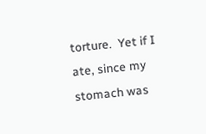torture.  Yet if I ate, since my stomach was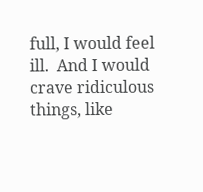full, I would feel ill.  And I would crave ridiculous things, like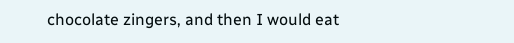chocolate zingers, and then I would eat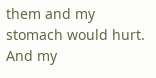them and my stomach would hurt.  And my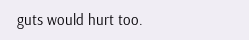guts would hurt too.